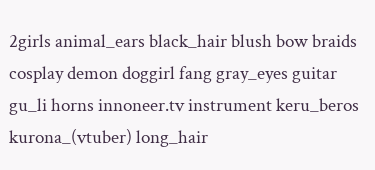2girls animal_ears black_hair blush bow braids cosplay demon doggirl fang gray_eyes guitar gu_li horns innoneer.tv instrument keru_beros kurona_(vtuber) long_hair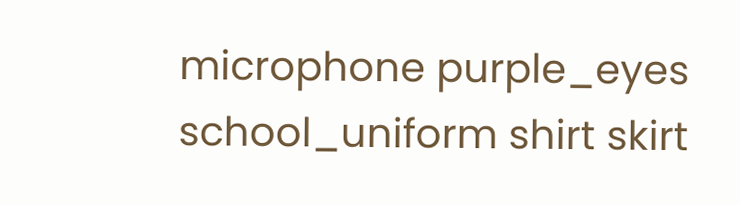microphone purple_eyes school_uniform shirt skirt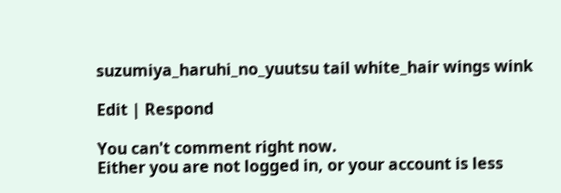suzumiya_haruhi_no_yuutsu tail white_hair wings wink

Edit | Respond

You can't comment right now.
Either you are not logged in, or your account is less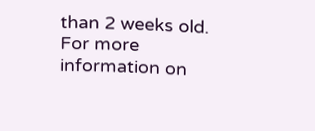than 2 weeks old.
For more information on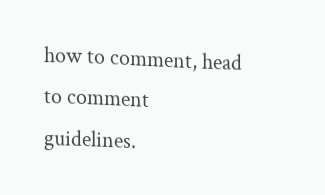how to comment, head to comment guidelines.